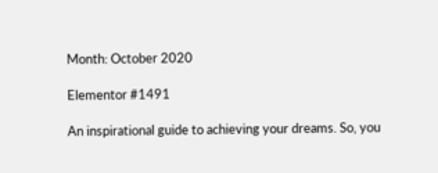Month: October 2020

Elementor #1491

An inspirational guide to achieving your dreams. So, you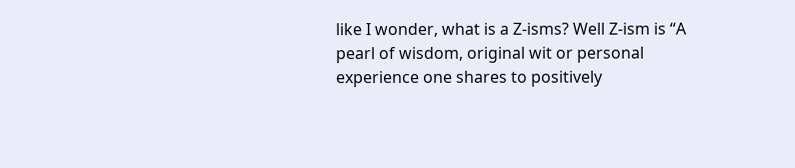like I wonder, what is a Z-isms? Well Z-ism is “A pearl of wisdom, original wit or personal experience one shares to positively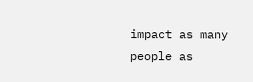impact as many people as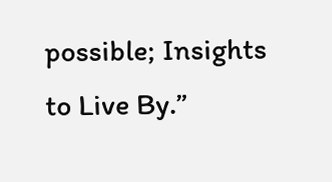possible; Insights to Live By.”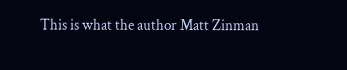This is what the author Matt Zinman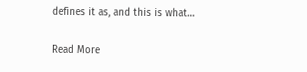defines it as, and this is what…

Read More